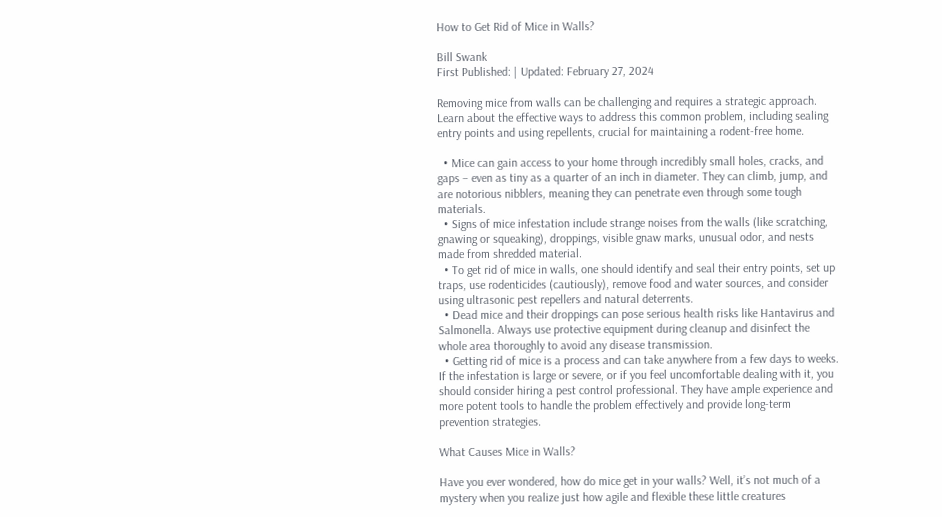How to Get Rid of Mice in Walls?

Bill Swank
First Published: | Updated: February 27, 2024

Removing mice from walls can be challenging and requires a strategic approach. Learn about the effective ways to address this common problem, including sealing entry points and using repellents, crucial for maintaining a rodent-free home.

  • Mice can gain access to your home through incredibly small holes, cracks, and gaps – even as tiny as a quarter of an inch in diameter. They can climb, jump, and are notorious nibblers, meaning they can penetrate even through some tough materials.
  • Signs of mice infestation include strange noises from the walls (like scratching, gnawing or squeaking), droppings, visible gnaw marks, unusual odor, and nests made from shredded material.
  • To get rid of mice in walls, one should identify and seal their entry points, set up traps, use rodenticides (cautiously), remove food and water sources, and consider using ultrasonic pest repellers and natural deterrents.
  • Dead mice and their droppings can pose serious health risks like Hantavirus and Salmonella. Always use protective equipment during cleanup and disinfect the whole area thoroughly to avoid any disease transmission.
  • Getting rid of mice is a process and can take anywhere from a few days to weeks. If the infestation is large or severe, or if you feel uncomfortable dealing with it, you should consider hiring a pest control professional. They have ample experience and more potent tools to handle the problem effectively and provide long-term prevention strategies.

What Causes Mice in Walls?

Have you ever wondered, how do mice get in your walls? Well, it’s not much of a mystery when you realize just how agile and flexible these little creatures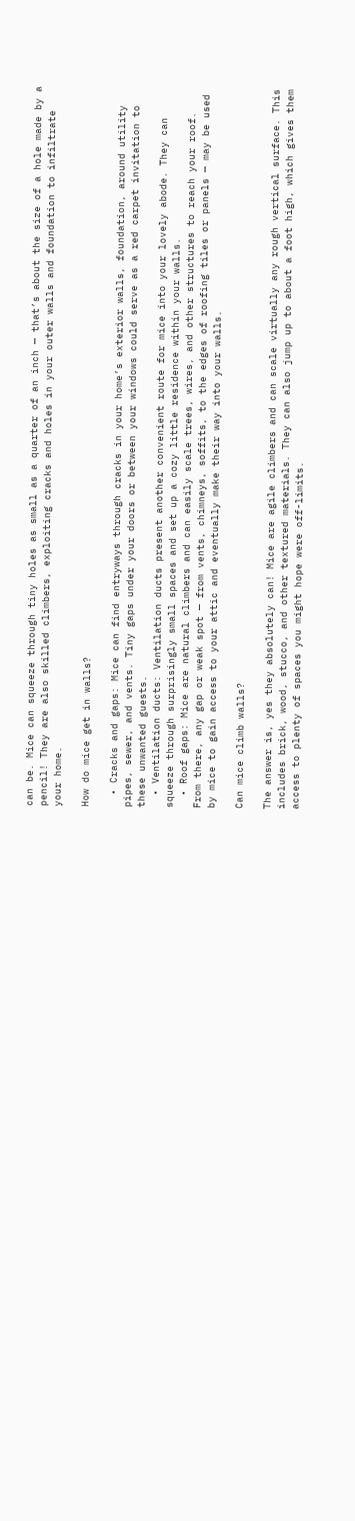can be. Mice can squeeze through tiny holes as small as a quarter of an inch — that’s about the size of a hole made by a pencil! They are also skilled climbers, exploiting cracks and holes in your outer walls and foundation to infiltrate your home.

How do mice get in walls?

  • Cracks and gaps: Mice can find entryways through cracks in your home’s exterior walls, foundation, around utility pipes, sewer, and vents. Tiny gaps under your doors or between your windows could serve as a red carpet invitation to these unwanted guests.
  • Ventilation ducts: Ventilation ducts present another convenient route for mice into your lovely abode. They can squeeze through surprisingly small spaces and set up a cozy little residence within your walls.
  • Roof gaps: Mice are natural climbers and can easily scale trees, wires, and other structures to reach your roof. From there, any gap or weak spot — from vents, chimneys, soffits, to the edges of roofing tiles or panels — may be used by mice to gain access to your attic and eventually make their way into your walls.

Can mice climb walls?

The answer is, yes they absolutely can! Mice are agile climbers and can scale virtually any rough vertical surface. This includes brick, wood, stucco, and other textured materials. They can also jump up to about a foot high, which gives them access to plenty of spaces you might hope were off-limits.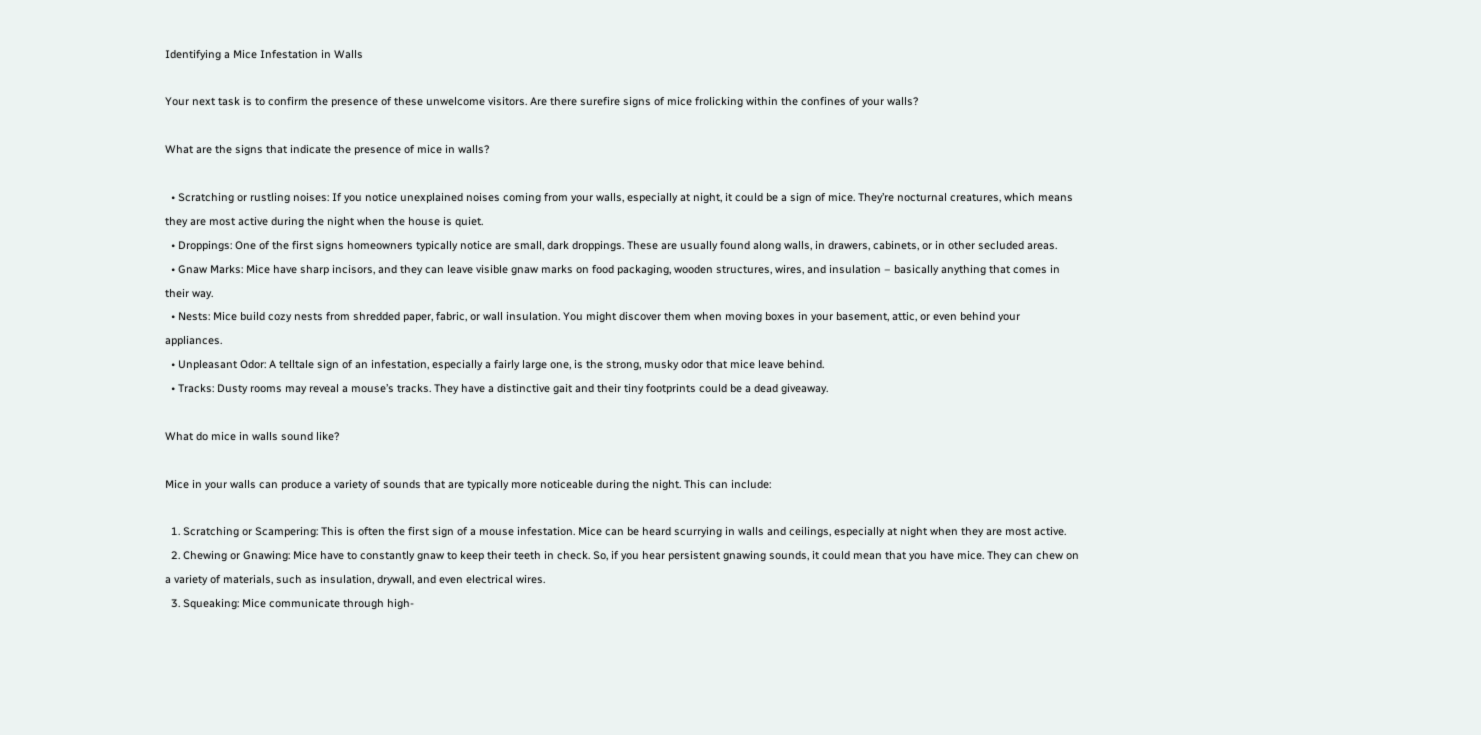Identifying a Mice Infestation in Walls

Your next task is to confirm the presence of these unwelcome visitors. Are there surefire signs of mice frolicking within the confines of your walls?

What are the signs that indicate the presence of mice in walls?

  • Scratching or rustling noises: If you notice unexplained noises coming from your walls, especially at night, it could be a sign of mice. They’re nocturnal creatures, which means they are most active during the night when the house is quiet.
  • Droppings: One of the first signs homeowners typically notice are small, dark droppings. These are usually found along walls, in drawers, cabinets, or in other secluded areas.
  • Gnaw Marks: Mice have sharp incisors, and they can leave visible gnaw marks on food packaging, wooden structures, wires, and insulation – basically anything that comes in their way.
  • Nests: Mice build cozy nests from shredded paper, fabric, or wall insulation. You might discover them when moving boxes in your basement, attic, or even behind your appliances.
  • Unpleasant Odor: A telltale sign of an infestation, especially a fairly large one, is the strong, musky odor that mice leave behind.
  • Tracks: Dusty rooms may reveal a mouse’s tracks. They have a distinctive gait and their tiny footprints could be a dead giveaway.

What do mice in walls sound like?

Mice in your walls can produce a variety of sounds that are typically more noticeable during the night. This can include:

  1. Scratching or Scampering: This is often the first sign of a mouse infestation. Mice can be heard scurrying in walls and ceilings, especially at night when they are most active.
  2. Chewing or Gnawing: Mice have to constantly gnaw to keep their teeth in check. So, if you hear persistent gnawing sounds, it could mean that you have mice. They can chew on a variety of materials, such as insulation, drywall, and even electrical wires.
  3. Squeaking: Mice communicate through high-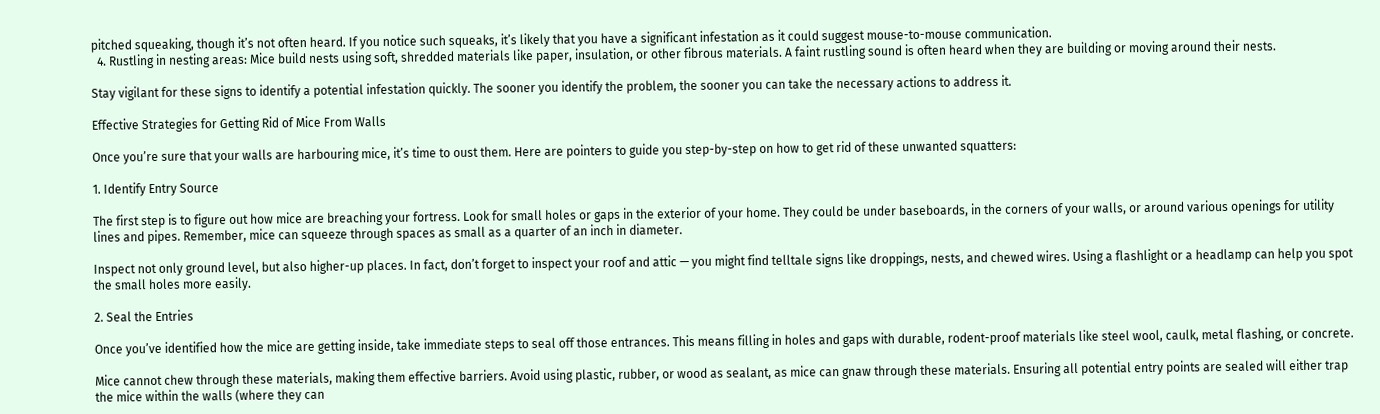pitched squeaking, though it’s not often heard. If you notice such squeaks, it’s likely that you have a significant infestation as it could suggest mouse-to-mouse communication.
  4. Rustling in nesting areas: Mice build nests using soft, shredded materials like paper, insulation, or other fibrous materials. A faint rustling sound is often heard when they are building or moving around their nests.

Stay vigilant for these signs to identify a potential infestation quickly. The sooner you identify the problem, the sooner you can take the necessary actions to address it.

Effective Strategies for Getting Rid of Mice From Walls

Once you’re sure that your walls are harbouring mice, it’s time to oust them. Here are pointers to guide you step-by-step on how to get rid of these unwanted squatters:

1. Identify Entry Source

The first step is to figure out how mice are breaching your fortress. Look for small holes or gaps in the exterior of your home. They could be under baseboards, in the corners of your walls, or around various openings for utility lines and pipes. Remember, mice can squeeze through spaces as small as a quarter of an inch in diameter.

Inspect not only ground level, but also higher-up places. In fact, don’t forget to inspect your roof and attic — you might find telltale signs like droppings, nests, and chewed wires. Using a flashlight or a headlamp can help you spot the small holes more easily.

2. Seal the Entries

Once you’ve identified how the mice are getting inside, take immediate steps to seal off those entrances. This means filling in holes and gaps with durable, rodent-proof materials like steel wool, caulk, metal flashing, or concrete.

Mice cannot chew through these materials, making them effective barriers. Avoid using plastic, rubber, or wood as sealant, as mice can gnaw through these materials. Ensuring all potential entry points are sealed will either trap the mice within the walls (where they can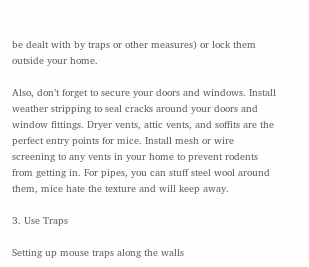be dealt with by traps or other measures) or lock them outside your home.

Also, don’t forget to secure your doors and windows. Install weather stripping to seal cracks around your doors and window fittings. Dryer vents, attic vents, and soffits are the perfect entry points for mice. Install mesh or wire screening to any vents in your home to prevent rodents from getting in. For pipes, you can stuff steel wool around them, mice hate the texture and will keep away.

3. Use Traps

Setting up mouse traps along the walls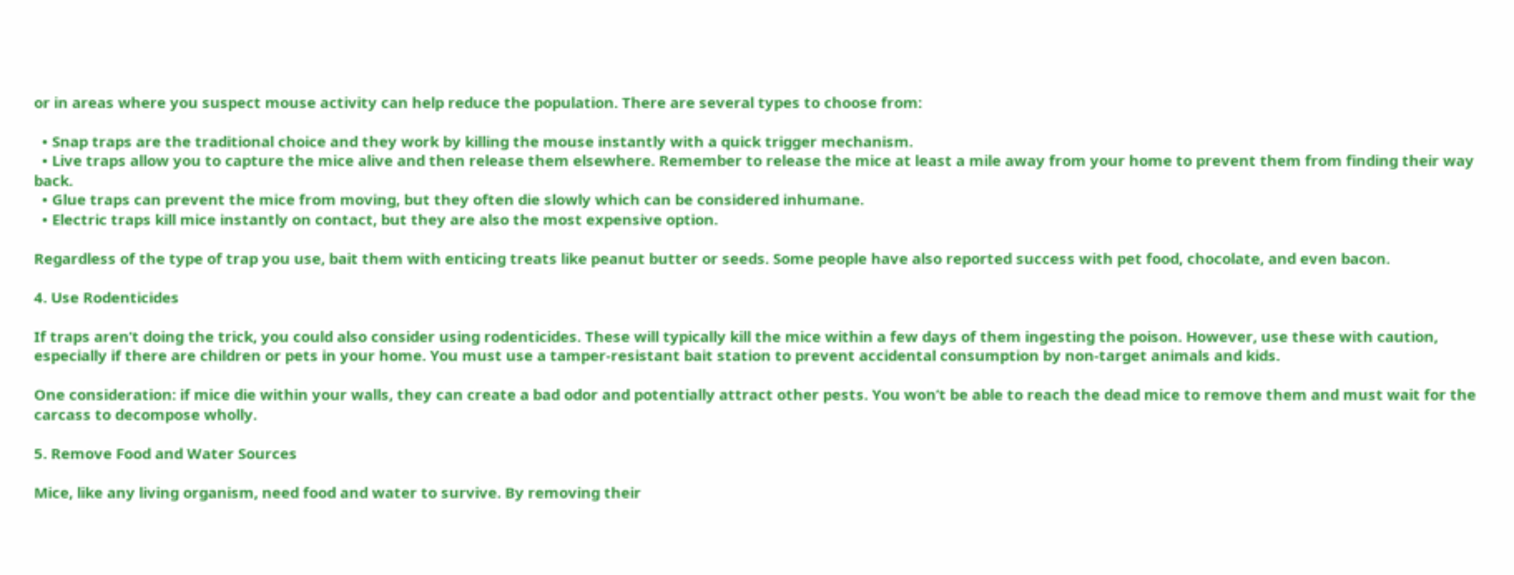or in areas where you suspect mouse activity can help reduce the population. There are several types to choose from:

  • Snap traps are the traditional choice and they work by killing the mouse instantly with a quick trigger mechanism.
  • Live traps allow you to capture the mice alive and then release them elsewhere. Remember to release the mice at least a mile away from your home to prevent them from finding their way back.
  • Glue traps can prevent the mice from moving, but they often die slowly which can be considered inhumane.
  • Electric traps kill mice instantly on contact, but they are also the most expensive option.

Regardless of the type of trap you use, bait them with enticing treats like peanut butter or seeds. Some people have also reported success with pet food, chocolate, and even bacon.

4. Use Rodenticides

If traps aren’t doing the trick, you could also consider using rodenticides. These will typically kill the mice within a few days of them ingesting the poison. However, use these with caution, especially if there are children or pets in your home. You must use a tamper-resistant bait station to prevent accidental consumption by non-target animals and kids.

One consideration: if mice die within your walls, they can create a bad odor and potentially attract other pests. You won’t be able to reach the dead mice to remove them and must wait for the carcass to decompose wholly.

5. Remove Food and Water Sources

Mice, like any living organism, need food and water to survive. By removing their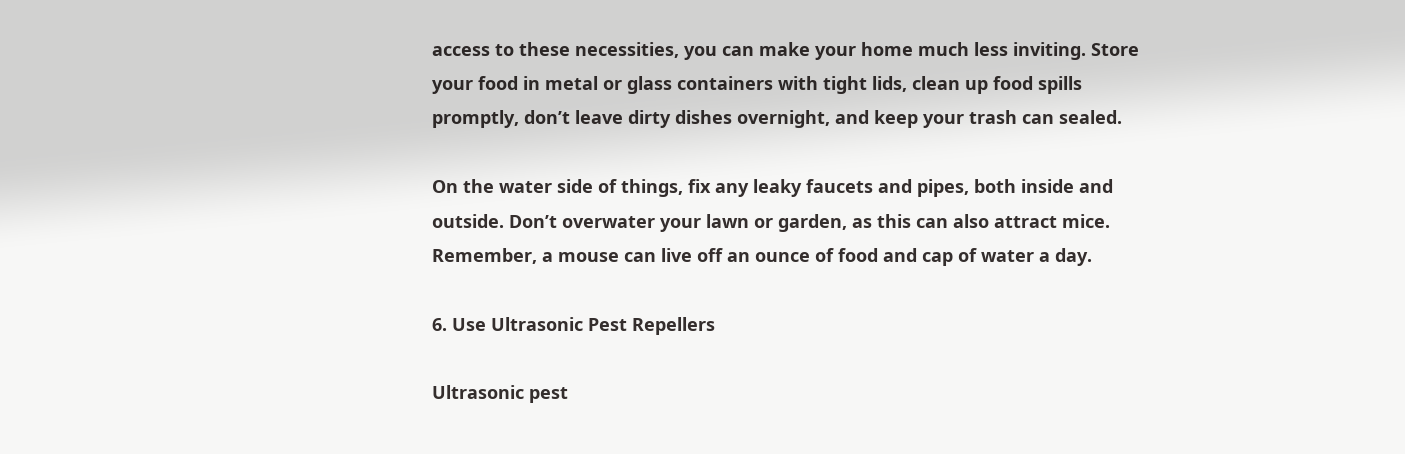access to these necessities, you can make your home much less inviting. Store your food in metal or glass containers with tight lids, clean up food spills promptly, don’t leave dirty dishes overnight, and keep your trash can sealed.

On the water side of things, fix any leaky faucets and pipes, both inside and outside. Don’t overwater your lawn or garden, as this can also attract mice. Remember, a mouse can live off an ounce of food and cap of water a day.

6. Use Ultrasonic Pest Repellers

Ultrasonic pest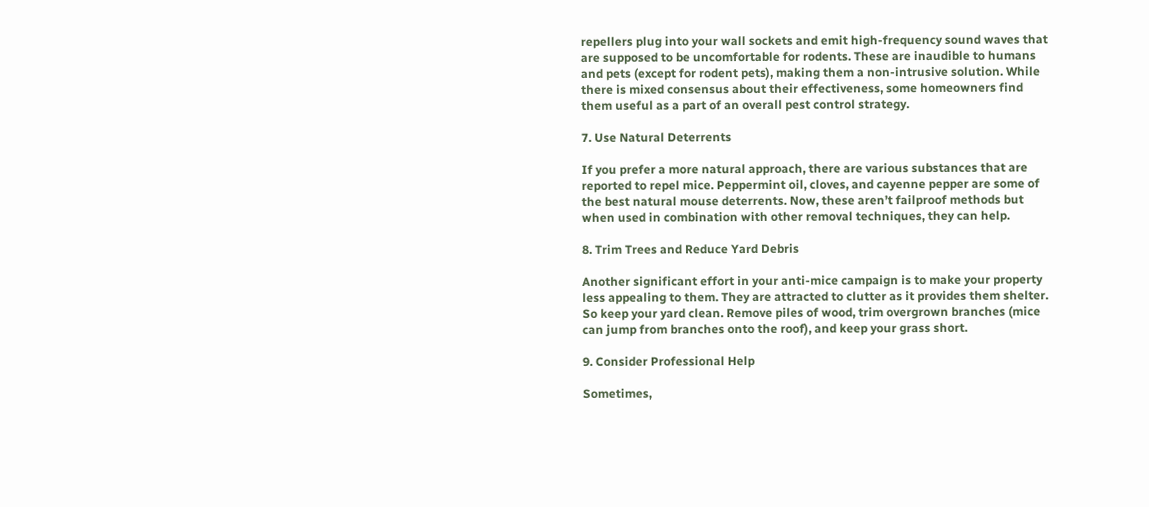repellers plug into your wall sockets and emit high-frequency sound waves that are supposed to be uncomfortable for rodents. These are inaudible to humans and pets (except for rodent pets), making them a non-intrusive solution. While there is mixed consensus about their effectiveness, some homeowners find them useful as a part of an overall pest control strategy.

7. Use Natural Deterrents

If you prefer a more natural approach, there are various substances that are reported to repel mice. Peppermint oil, cloves, and cayenne pepper are some of the best natural mouse deterrents. Now, these aren’t failproof methods but when used in combination with other removal techniques, they can help.

8. Trim Trees and Reduce Yard Debris

Another significant effort in your anti-mice campaign is to make your property less appealing to them. They are attracted to clutter as it provides them shelter. So keep your yard clean. Remove piles of wood, trim overgrown branches (mice can jump from branches onto the roof), and keep your grass short.

9. Consider Professional Help

Sometimes,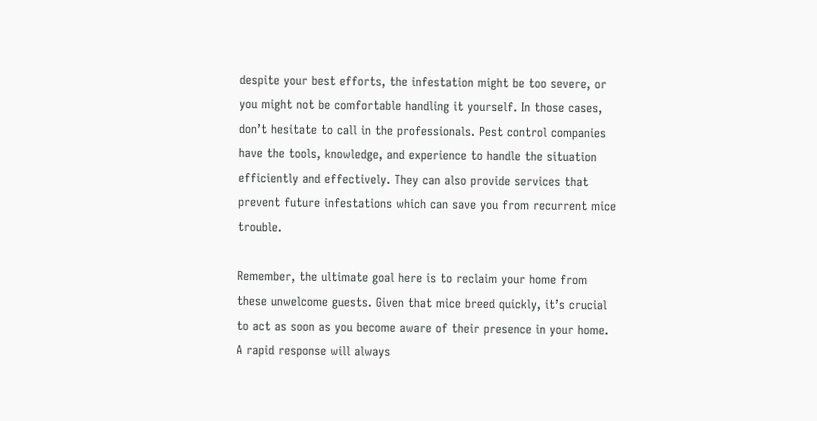despite your best efforts, the infestation might be too severe, or you might not be comfortable handling it yourself. In those cases, don’t hesitate to call in the professionals. Pest control companies have the tools, knowledge, and experience to handle the situation efficiently and effectively. They can also provide services that prevent future infestations which can save you from recurrent mice trouble.

Remember, the ultimate goal here is to reclaim your home from these unwelcome guests. Given that mice breed quickly, it’s crucial to act as soon as you become aware of their presence in your home. A rapid response will always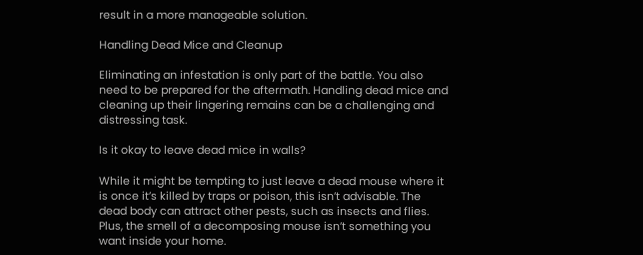result in a more manageable solution.

Handling Dead Mice and Cleanup

Eliminating an infestation is only part of the battle. You also need to be prepared for the aftermath. Handling dead mice and cleaning up their lingering remains can be a challenging and distressing task.

Is it okay to leave dead mice in walls?

While it might be tempting to just leave a dead mouse where it is once it’s killed by traps or poison, this isn’t advisable. The dead body can attract other pests, such as insects and flies. Plus, the smell of a decomposing mouse isn’t something you want inside your home.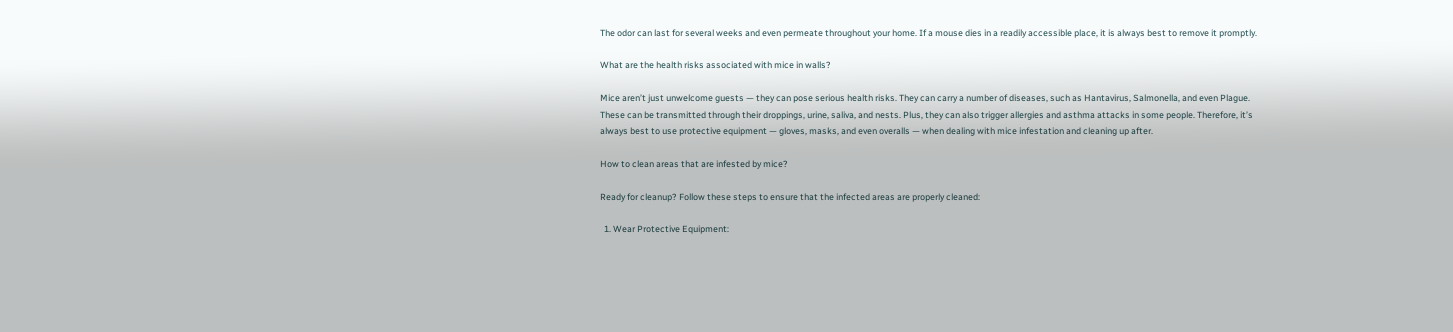The odor can last for several weeks and even permeate throughout your home. If a mouse dies in a readily accessible place, it is always best to remove it promptly.

What are the health risks associated with mice in walls?

Mice aren’t just unwelcome guests — they can pose serious health risks. They can carry a number of diseases, such as Hantavirus, Salmonella, and even Plague. These can be transmitted through their droppings, urine, saliva, and nests. Plus, they can also trigger allergies and asthma attacks in some people. Therefore, it’s always best to use protective equipment — gloves, masks, and even overalls — when dealing with mice infestation and cleaning up after.

How to clean areas that are infested by mice?

Ready for cleanup? Follow these steps to ensure that the infected areas are properly cleaned:

  1. Wear Protective Equipment: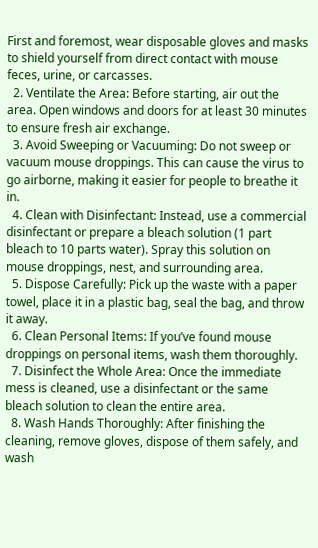First and foremost, wear disposable gloves and masks to shield yourself from direct contact with mouse feces, urine, or carcasses.
  2. Ventilate the Area: Before starting, air out the area. Open windows and doors for at least 30 minutes to ensure fresh air exchange.
  3. Avoid Sweeping or Vacuuming: Do not sweep or vacuum mouse droppings. This can cause the virus to go airborne, making it easier for people to breathe it in.
  4. Clean with Disinfectant: Instead, use a commercial disinfectant or prepare a bleach solution (1 part bleach to 10 parts water). Spray this solution on mouse droppings, nest, and surrounding area.
  5. Dispose Carefully: Pick up the waste with a paper towel, place it in a plastic bag, seal the bag, and throw it away.
  6. Clean Personal Items: If you’ve found mouse droppings on personal items, wash them thoroughly.
  7. Disinfect the Whole Area: Once the immediate mess is cleaned, use a disinfectant or the same bleach solution to clean the entire area.
  8. Wash Hands Thoroughly: After finishing the cleaning, remove gloves, dispose of them safely, and wash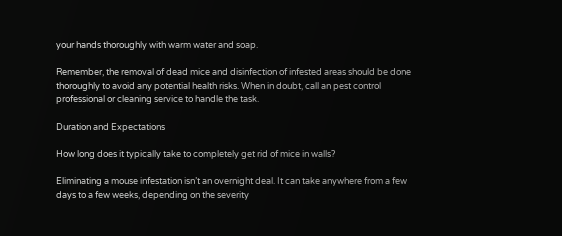your hands thoroughly with warm water and soap.

Remember, the removal of dead mice and disinfection of infested areas should be done thoroughly to avoid any potential health risks. When in doubt, call an pest control professional or cleaning service to handle the task.

Duration and Expectations

How long does it typically take to completely get rid of mice in walls?

Eliminating a mouse infestation isn’t an overnight deal. It can take anywhere from a few days to a few weeks, depending on the severity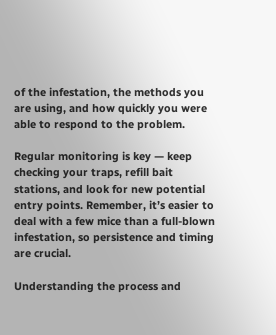of the infestation, the methods you are using, and how quickly you were able to respond to the problem.

Regular monitoring is key — keep checking your traps, refill bait stations, and look for new potential entry points. Remember, it’s easier to deal with a few mice than a full-blown infestation, so persistence and timing are crucial.

Understanding the process and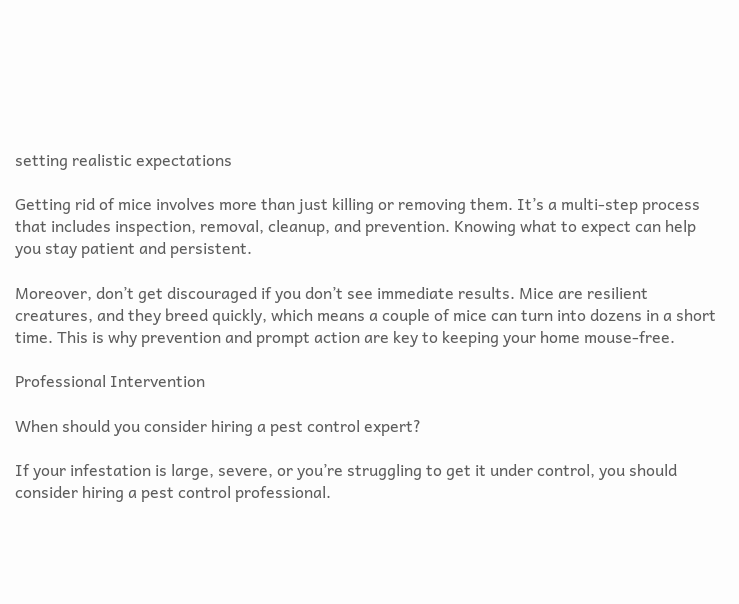setting realistic expectations

Getting rid of mice involves more than just killing or removing them. It’s a multi-step process that includes inspection, removal, cleanup, and prevention. Knowing what to expect can help you stay patient and persistent.

Moreover, don’t get discouraged if you don’t see immediate results. Mice are resilient creatures, and they breed quickly, which means a couple of mice can turn into dozens in a short time. This is why prevention and prompt action are key to keeping your home mouse-free.

Professional Intervention

When should you consider hiring a pest control expert?

If your infestation is large, severe, or you’re struggling to get it under control, you should consider hiring a pest control professional.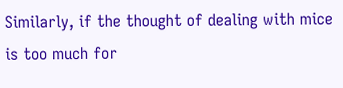Similarly, if the thought of dealing with mice is too much for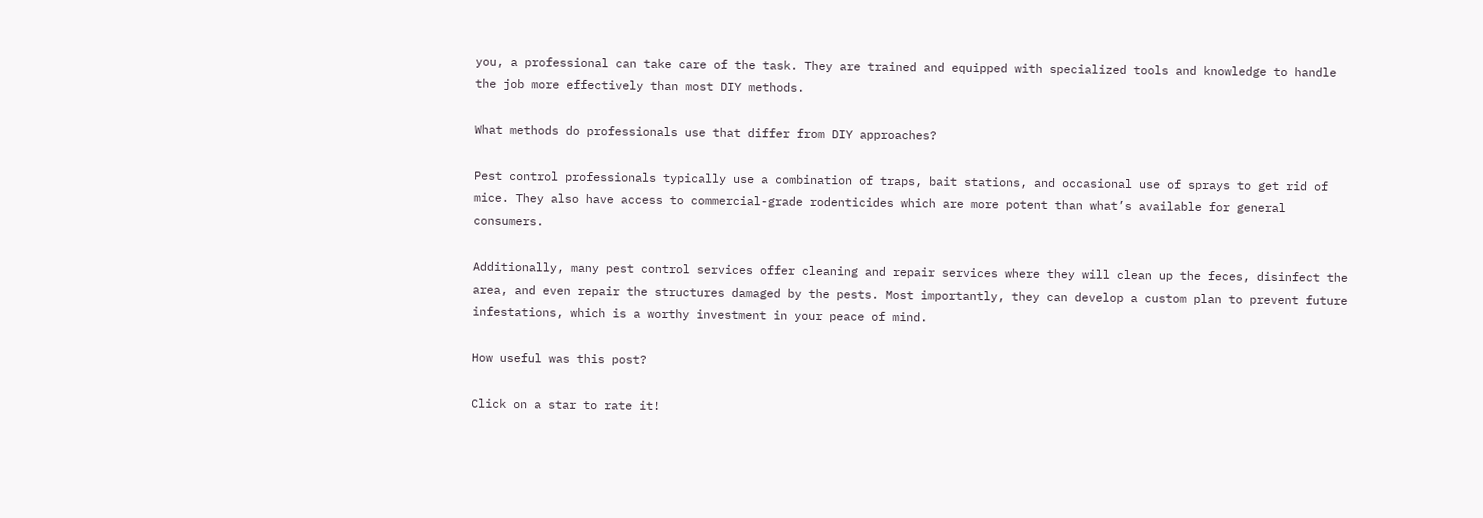you, a professional can take care of the task. They are trained and equipped with specialized tools and knowledge to handle the job more effectively than most DIY methods.

What methods do professionals use that differ from DIY approaches?

Pest control professionals typically use a combination of traps, bait stations, and occasional use of sprays to get rid of mice. They also have access to commercial-grade rodenticides which are more potent than what’s available for general consumers.

Additionally, many pest control services offer cleaning and repair services where they will clean up the feces, disinfect the area, and even repair the structures damaged by the pests. Most importantly, they can develop a custom plan to prevent future infestations, which is a worthy investment in your peace of mind.

How useful was this post?

Click on a star to rate it!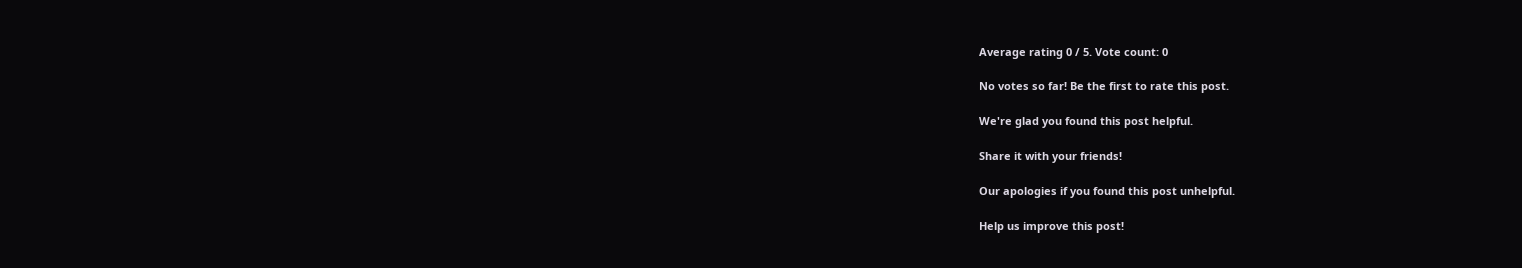Average rating 0 / 5. Vote count: 0

No votes so far! Be the first to rate this post.

We're glad you found this post helpful.

Share it with your friends!

Our apologies if you found this post unhelpful.

Help us improve this post!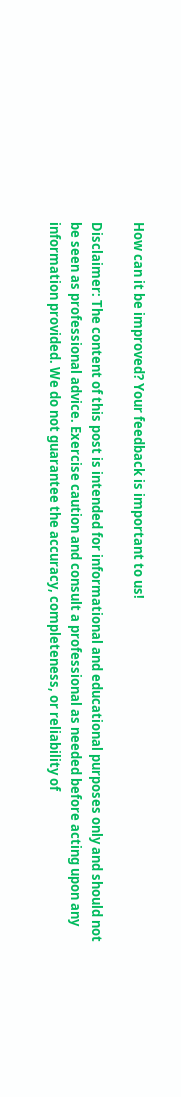How can it be improved? Your feedback is important to us!

Disclaimer: The content of this post is intended for informational and educational purposes only and should not be seen as professional advice. Exercise caution and consult a professional as needed before acting upon any information provided. We do not guarantee the accuracy, completeness, or reliability of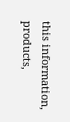this information, products,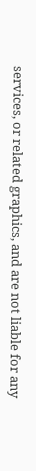services, or related graphics, and are not liable for any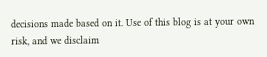decisions made based on it. Use of this blog is at your own risk, and we disclaim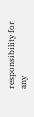responsibility for any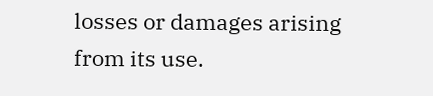losses or damages arising from its use.